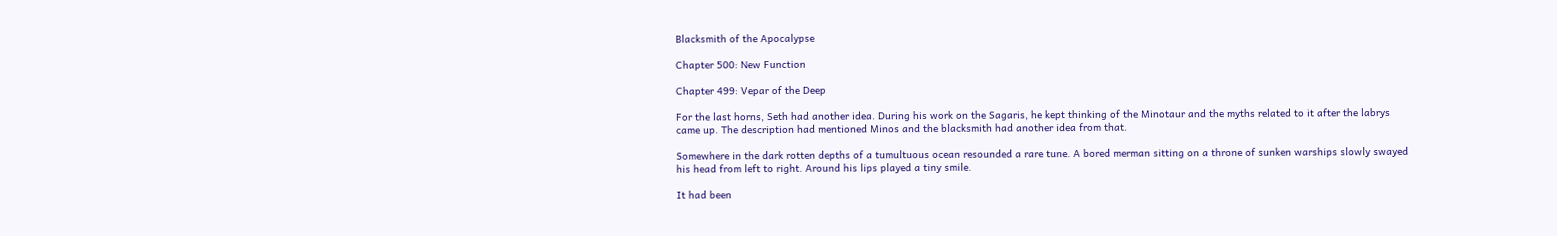Blacksmith of the Apocalypse

Chapter 500: New Function

Chapter 499: Vepar of the Deep

For the last horns, Seth had another idea. During his work on the Sagaris, he kept thinking of the Minotaur and the myths related to it after the labrys came up. The description had mentioned Minos and the blacksmith had another idea from that.

Somewhere in the dark rotten depths of a tumultuous ocean resounded a rare tune. A bored merman sitting on a throne of sunken warships slowly swayed his head from left to right. Around his lips played a tiny smile.

It had been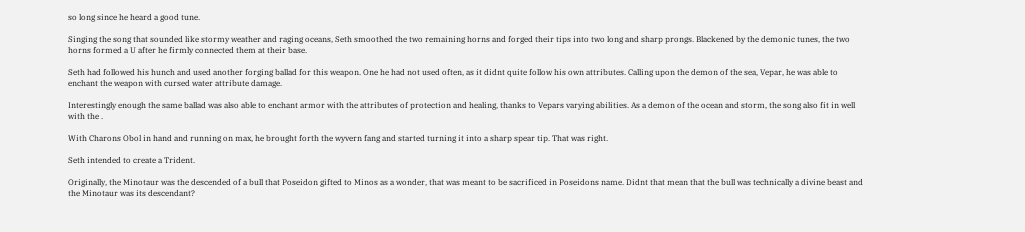so long since he heard a good tune.

Singing the song that sounded like stormy weather and raging oceans, Seth smoothed the two remaining horns and forged their tips into two long and sharp prongs. Blackened by the demonic tunes, the two horns formed a U after he firmly connected them at their base.

Seth had followed his hunch and used another forging ballad for this weapon. One he had not used often, as it didnt quite follow his own attributes. Calling upon the demon of the sea, Vepar, he was able to enchant the weapon with cursed water attribute damage.

Interestingly enough the same ballad was also able to enchant armor with the attributes of protection and healing, thanks to Vepars varying abilities. As a demon of the ocean and storm, the song also fit in well with the .

With Charons Obol in hand and running on max, he brought forth the wyvern fang and started turning it into a sharp spear tip. That was right.

Seth intended to create a Trident.

Originally, the Minotaur was the descended of a bull that Poseidon gifted to Minos as a wonder, that was meant to be sacrificed in Poseidons name. Didnt that mean that the bull was technically a divine beast and the Minotaur was its descendant?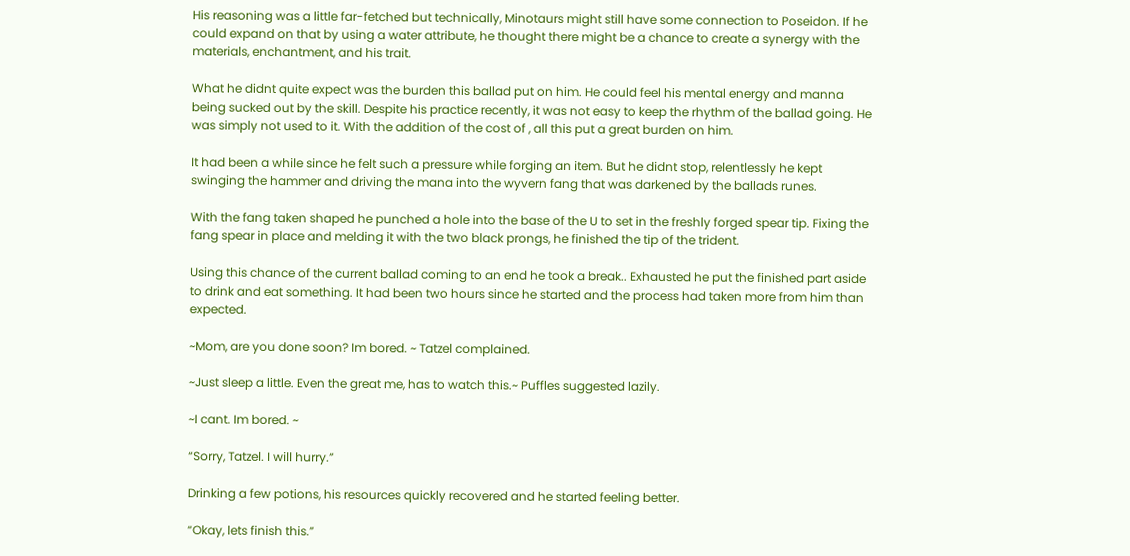His reasoning was a little far-fetched but technically, Minotaurs might still have some connection to Poseidon. If he could expand on that by using a water attribute, he thought there might be a chance to create a synergy with the materials, enchantment, and his trait.

What he didnt quite expect was the burden this ballad put on him. He could feel his mental energy and manna being sucked out by the skill. Despite his practice recently, it was not easy to keep the rhythm of the ballad going. He was simply not used to it. With the addition of the cost of , all this put a great burden on him.

It had been a while since he felt such a pressure while forging an item. But he didnt stop, relentlessly he kept swinging the hammer and driving the mana into the wyvern fang that was darkened by the ballads runes.

With the fang taken shaped he punched a hole into the base of the U to set in the freshly forged spear tip. Fixing the fang spear in place and melding it with the two black prongs, he finished the tip of the trident.

Using this chance of the current ballad coming to an end he took a break.. Exhausted he put the finished part aside to drink and eat something. It had been two hours since he started and the process had taken more from him than expected.

~Mom, are you done soon? Im bored. ~ Tatzel complained.

~Just sleep a little. Even the great me, has to watch this.~ Puffles suggested lazily.

~I cant. Im bored. ~

“Sorry, Tatzel. I will hurry.”

Drinking a few potions, his resources quickly recovered and he started feeling better.

“Okay, lets finish this.”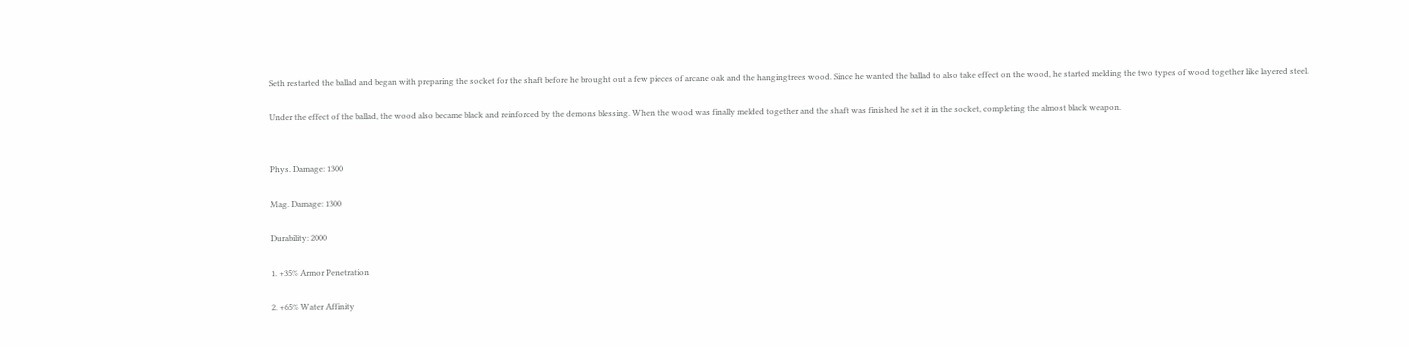Seth restarted the ballad and began with preparing the socket for the shaft before he brought out a few pieces of arcane oak and the hangingtrees wood. Since he wanted the ballad to also take effect on the wood, he started melding the two types of wood together like layered steel.

Under the effect of the ballad, the wood also became black and reinforced by the demons blessing. When the wood was finally melded together and the shaft was finished he set it in the socket, completing the almost black weapon.


Phys. Damage: 1300

Mag. Damage: 1300

Durability: 2000

1. +35% Armor Penetration

2. +65% Water Affinity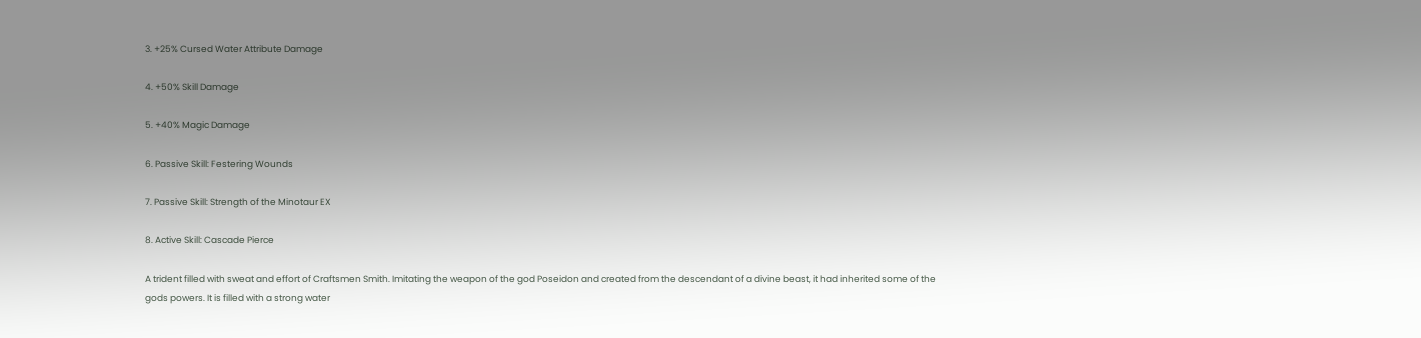3. +25% Cursed Water Attribute Damage

4. +50% Skill Damage

5. +40% Magic Damage

6. Passive Skill: Festering Wounds

7. Passive Skill: Strength of the Minotaur EX

8. Active Skill: Cascade Pierce

A trident filled with sweat and effort of Craftsmen Smith. Imitating the weapon of the god Poseidon and created from the descendant of a divine beast, it had inherited some of the gods powers. It is filled with a strong water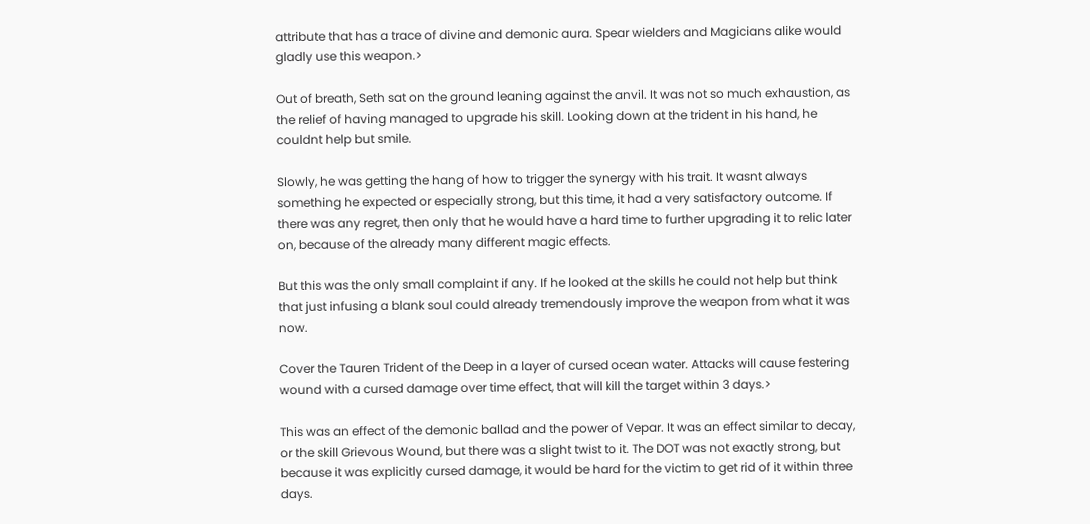attribute that has a trace of divine and demonic aura. Spear wielders and Magicians alike would gladly use this weapon.>

Out of breath, Seth sat on the ground leaning against the anvil. It was not so much exhaustion, as the relief of having managed to upgrade his skill. Looking down at the trident in his hand, he couldnt help but smile.

Slowly, he was getting the hang of how to trigger the synergy with his trait. It wasnt always something he expected or especially strong, but this time, it had a very satisfactory outcome. If there was any regret, then only that he would have a hard time to further upgrading it to relic later on, because of the already many different magic effects.

But this was the only small complaint if any. If he looked at the skills he could not help but think that just infusing a blank soul could already tremendously improve the weapon from what it was now.

Cover the Tauren Trident of the Deep in a layer of cursed ocean water. Attacks will cause festering wound with a cursed damage over time effect, that will kill the target within 3 days.>

This was an effect of the demonic ballad and the power of Vepar. It was an effect similar to decay, or the skill Grievous Wound, but there was a slight twist to it. The DOT was not exactly strong, but because it was explicitly cursed damage, it would be hard for the victim to get rid of it within three days.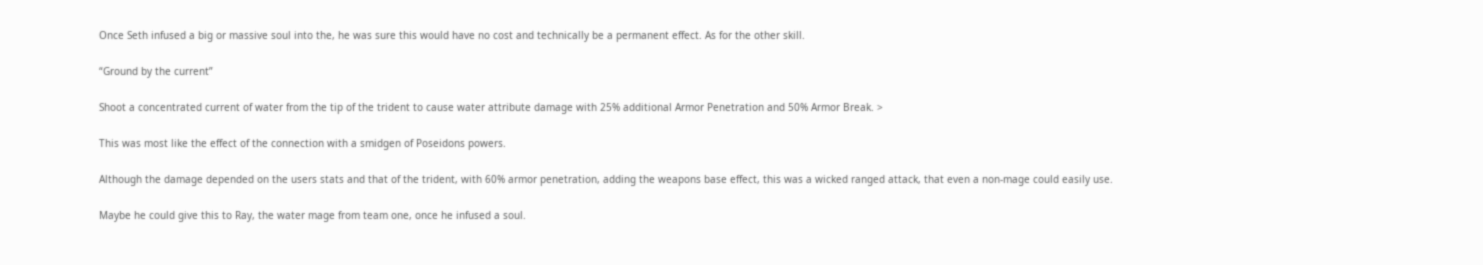Once Seth infused a big or massive soul into the, he was sure this would have no cost and technically be a permanent effect. As for the other skill.

“Ground by the current”

Shoot a concentrated current of water from the tip of the trident to cause water attribute damage with 25% additional Armor Penetration and 50% Armor Break. >

This was most like the effect of the connection with a smidgen of Poseidons powers.

Although the damage depended on the users stats and that of the trident, with 60% armor penetration, adding the weapons base effect, this was a wicked ranged attack, that even a non-mage could easily use.

Maybe he could give this to Ray, the water mage from team one, once he infused a soul.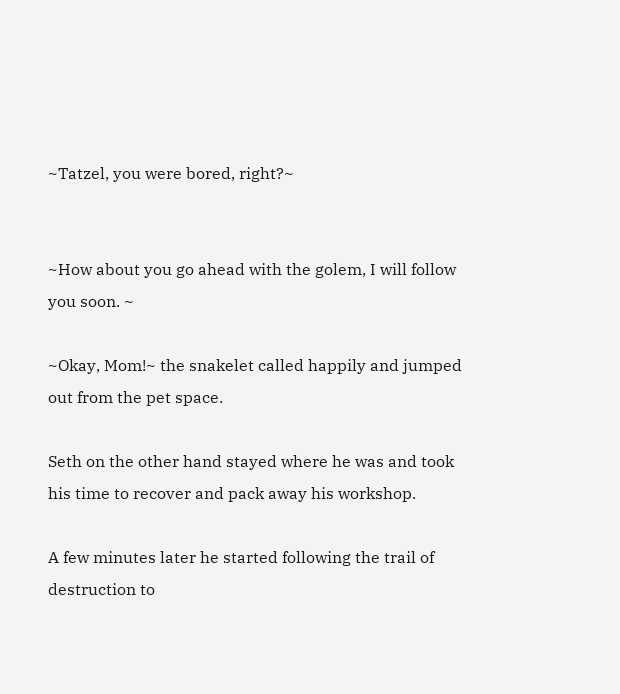~Tatzel, you were bored, right?~


~How about you go ahead with the golem, I will follow you soon. ~

~Okay, Mom!~ the snakelet called happily and jumped out from the pet space.

Seth on the other hand stayed where he was and took his time to recover and pack away his workshop.

A few minutes later he started following the trail of destruction to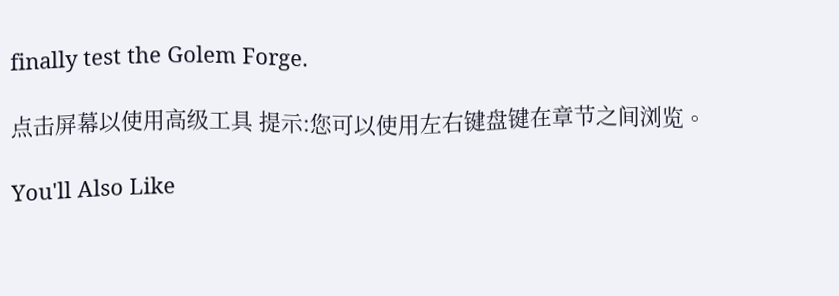finally test the Golem Forge.

点击屏幕以使用高级工具 提示:您可以使用左右键盘键在章节之间浏览。

You'll Also Like